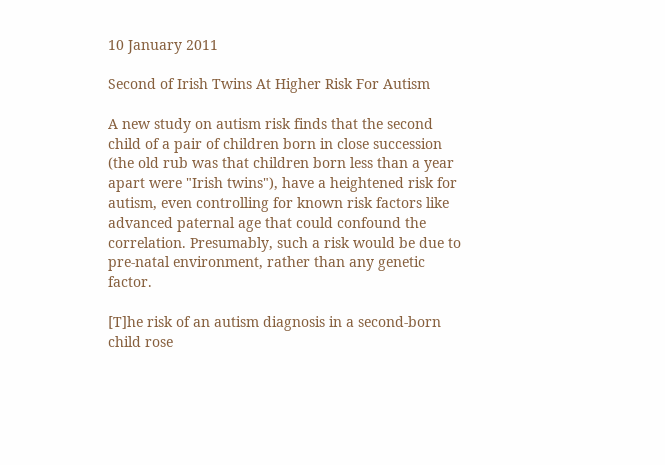10 January 2011

Second of Irish Twins At Higher Risk For Autism

A new study on autism risk finds that the second child of a pair of children born in close succession (the old rub was that children born less than a year apart were "Irish twins"), have a heightened risk for autism, even controlling for known risk factors like advanced paternal age that could confound the correlation. Presumably, such a risk would be due to pre-natal environment, rather than any genetic factor.

[T]he risk of an autism diagnosis in a second-born child rose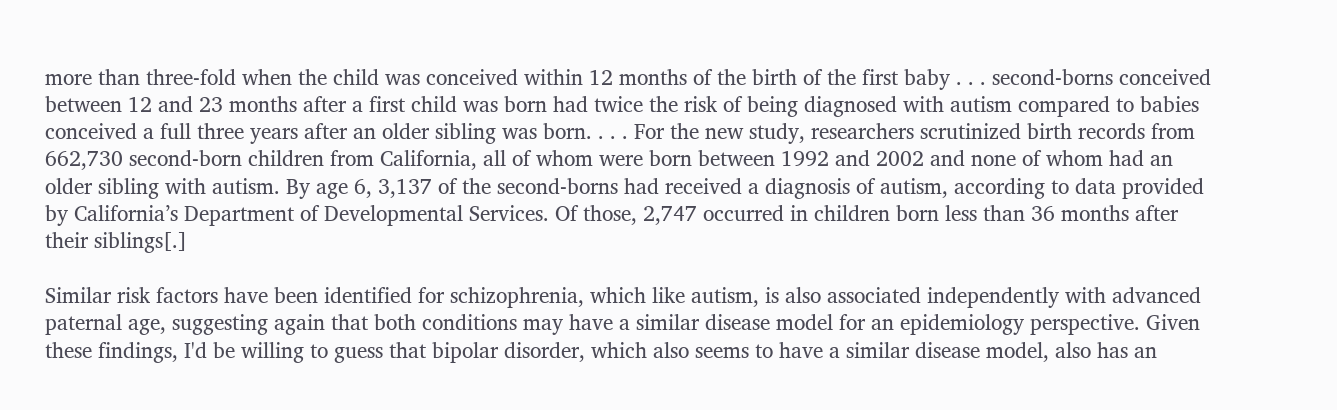more than three-fold when the child was conceived within 12 months of the birth of the first baby . . . second-borns conceived between 12 and 23 months after a first child was born had twice the risk of being diagnosed with autism compared to babies conceived a full three years after an older sibling was born. . . . For the new study, researchers scrutinized birth records from 662,730 second-born children from California, all of whom were born between 1992 and 2002 and none of whom had an older sibling with autism. By age 6, 3,137 of the second-borns had received a diagnosis of autism, according to data provided by California’s Department of Developmental Services. Of those, 2,747 occurred in children born less than 36 months after their siblings[.]

Similar risk factors have been identified for schizophrenia, which like autism, is also associated independently with advanced paternal age, suggesting again that both conditions may have a similar disease model for an epidemiology perspective. Given these findings, I'd be willing to guess that bipolar disorder, which also seems to have a similar disease model, also has an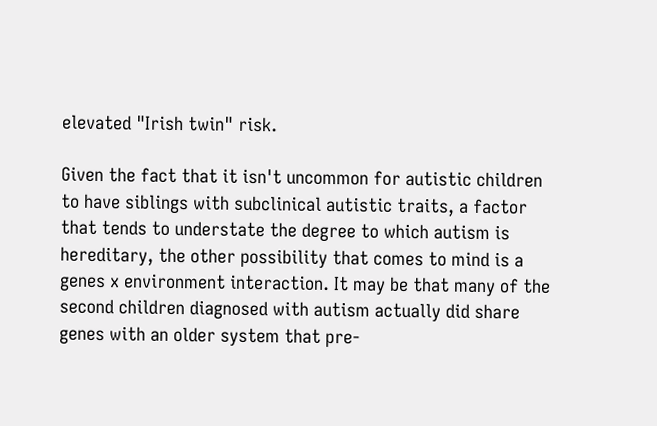elevated "Irish twin" risk.

Given the fact that it isn't uncommon for autistic children to have siblings with subclinical autistic traits, a factor that tends to understate the degree to which autism is hereditary, the other possibility that comes to mind is a genes x environment interaction. It may be that many of the second children diagnosed with autism actually did share genes with an older system that pre-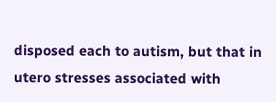disposed each to autism, but that in utero stresses associated with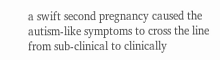a swift second pregnancy caused the autism-like symptoms to cross the line from sub-clinical to clinically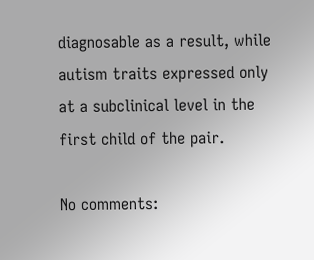diagnosable as a result, while autism traits expressed only at a subclinical level in the first child of the pair.

No comments: